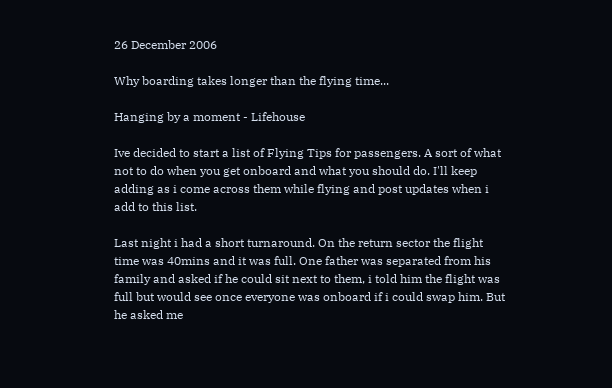26 December 2006

Why boarding takes longer than the flying time...

Hanging by a moment - Lifehouse

Ive decided to start a list of Flying Tips for passengers. A sort of what not to do when you get onboard and what you should do. I'll keep adding as i come across them while flying and post updates when i add to this list.

Last night i had a short turnaround. On the return sector the flight time was 40mins and it was full. One father was separated from his family and asked if he could sit next to them, i told him the flight was full but would see once everyone was onboard if i could swap him. But he asked me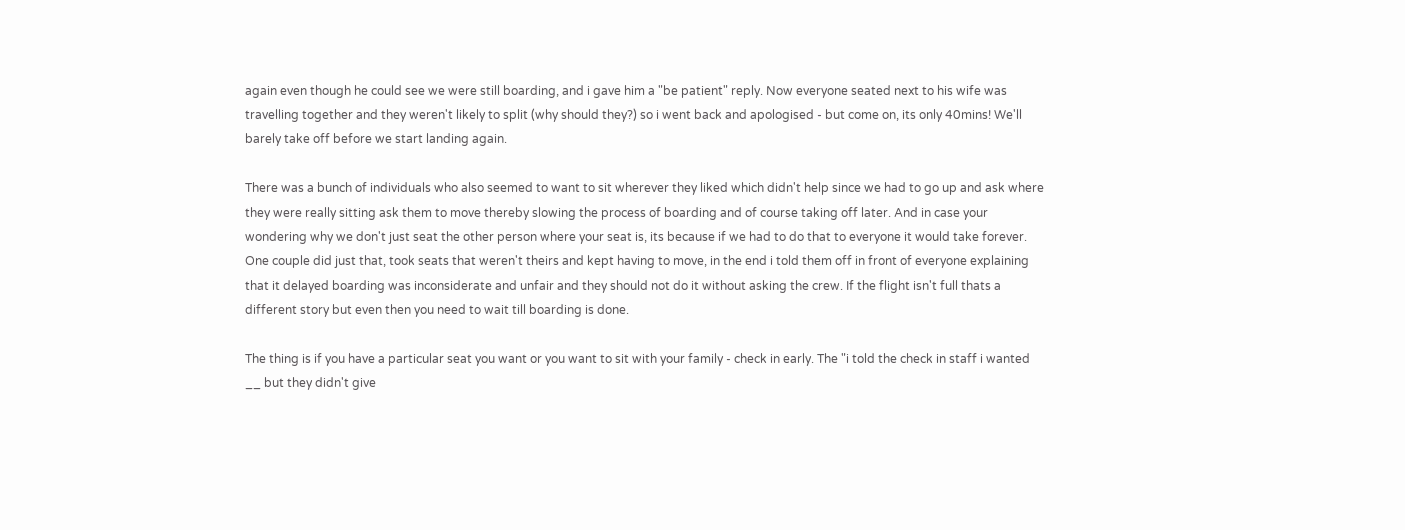again even though he could see we were still boarding, and i gave him a "be patient" reply. Now everyone seated next to his wife was travelling together and they weren't likely to split (why should they?) so i went back and apologised - but come on, its only 40mins! We'll barely take off before we start landing again.

There was a bunch of individuals who also seemed to want to sit wherever they liked which didn't help since we had to go up and ask where they were really sitting ask them to move thereby slowing the process of boarding and of course taking off later. And in case your wondering why we don't just seat the other person where your seat is, its because if we had to do that to everyone it would take forever. One couple did just that, took seats that weren't theirs and kept having to move, in the end i told them off in front of everyone explaining that it delayed boarding was inconsiderate and unfair and they should not do it without asking the crew. If the flight isn't full thats a different story but even then you need to wait till boarding is done.

The thing is if you have a particular seat you want or you want to sit with your family - check in early. The "i told the check in staff i wanted __ but they didn't give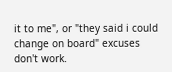it to me", or "they said i could change on board" excuses don't work.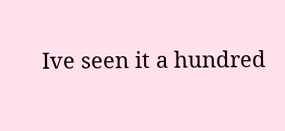Ive seen it a hundred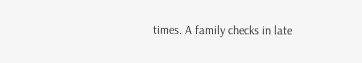times. A family checks in late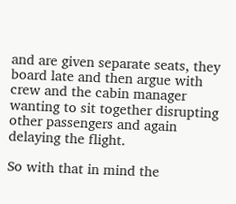and are given separate seats, they board late and then argue with crew and the cabin manager wanting to sit together disrupting other passengers and again delaying the flight.

So with that in mind the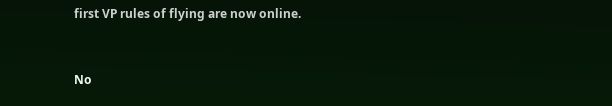first VP rules of flying are now online.


No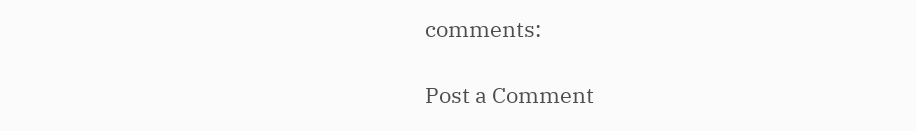comments:

Post a Comment